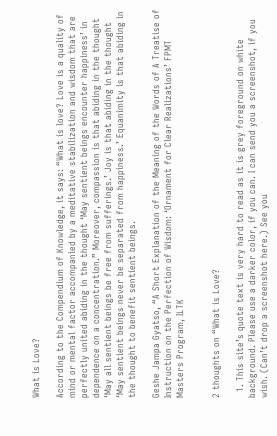What is Love?

According to the Compendium of Knowledge, it says: “What is love? Love is a quality of mind or mental factor accompanied by a meditative stabilization and wisdom that are perfectly united abiding in the thought ‘May sentient beings encounter happiness’ in dependence on a concentration.” Moreover, compassion is that abiding in the thought ‘May all sentient beings be free from sufferings.’ Joy is that abiding in the thought ‘May sentient beings never be separated from happiness.’ Equanimity is that abiding in the thought to benefit sentient beings.

Geshe Jampa Gyatso, “A Short Explanation of the Meaning of the Words of A Treatise of Instruction on the Perfection of Wisdom: ‘Ornament for Clear Realizations’ FPMT Masters Program, ILTK


2 thoughts on “What is Love?

  1. This site’s quote text is very hard to read as it is grey foreground on white background. Please use a darker color, if you can. I can send you a screenshot, if you wish. (Can’t drop a screenshot here.) See you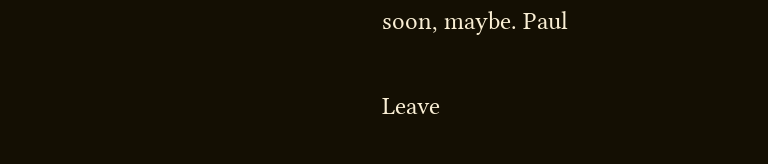soon, maybe. Paul

Leave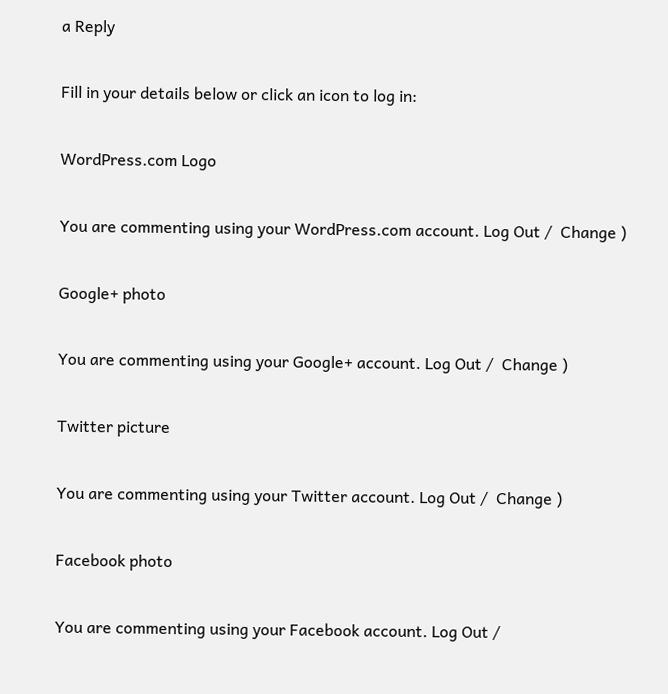a Reply

Fill in your details below or click an icon to log in:

WordPress.com Logo

You are commenting using your WordPress.com account. Log Out /  Change )

Google+ photo

You are commenting using your Google+ account. Log Out /  Change )

Twitter picture

You are commenting using your Twitter account. Log Out /  Change )

Facebook photo

You are commenting using your Facebook account. Log Out /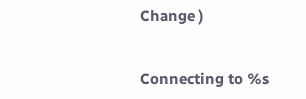Change )


Connecting to %s